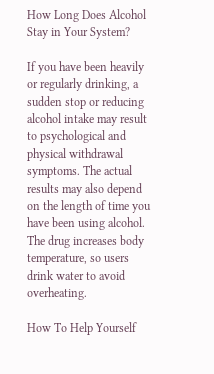How Long Does Alcohol Stay in Your System?

If you have been heavily or regularly drinking, a sudden stop or reducing alcohol intake may result to psychological and physical withdrawal symptoms. The actual results may also depend on the length of time you have been using alcohol. The drug increases body temperature, so users drink water to avoid overheating.

How To Help Yourself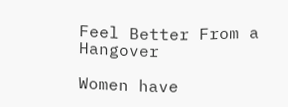Feel Better From a Hangover

Women have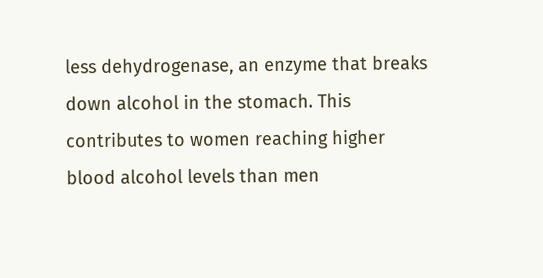less dehydrogenase, an enzyme that breaks down alcohol in the stomach. This contributes to women reaching higher blood alcohol levels than men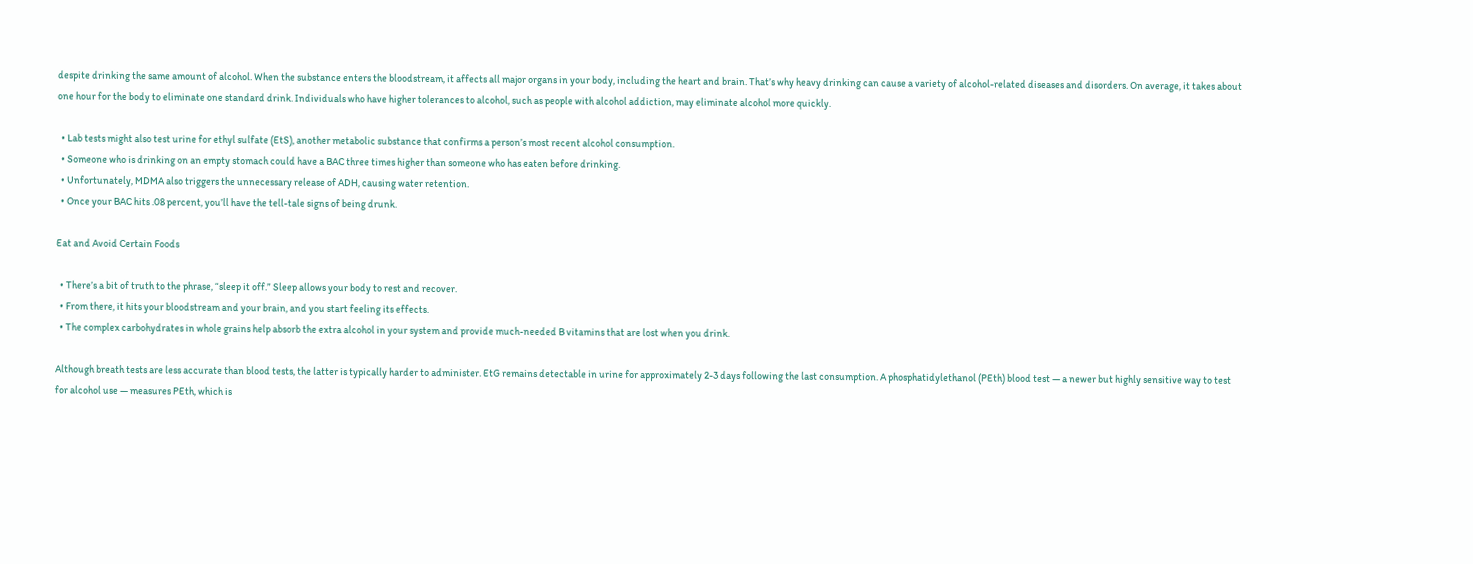despite drinking the same amount of alcohol. When the substance enters the bloodstream, it affects all major organs in your body, including the heart and brain. That’s why heavy drinking can cause a variety of alcohol-related diseases and disorders. On average, it takes about one hour for the body to eliminate one standard drink. Individuals who have higher tolerances to alcohol, such as people with alcohol addiction, may eliminate alcohol more quickly.

  • Lab tests might also test urine for ethyl sulfate (EtS), another metabolic substance that confirms a person’s most recent alcohol consumption.
  • Someone who is drinking on an empty stomach could have a BAC three times higher than someone who has eaten before drinking.
  • Unfortunately, MDMA also triggers the unnecessary release of ADH, causing water retention.
  • Once your BAC hits .08 percent, you’ll have the tell-tale signs of being drunk.

Eat and Avoid Certain Foods

  • There’s a bit of truth to the phrase, “sleep it off.” Sleep allows your body to rest and recover.
  • From there, it hits your bloodstream and your brain, and you start feeling its effects.
  • The complex carbohydrates in whole grains help absorb the extra alcohol in your system and provide much-needed B vitamins that are lost when you drink.

Although breath tests are less accurate than blood tests, the latter is typically harder to administer. EtG remains detectable in urine for approximately 2-3 days following the last consumption. A phosphatidylethanol (PEth) blood test — a newer but highly sensitive way to test for alcohol use — measures PEth, which is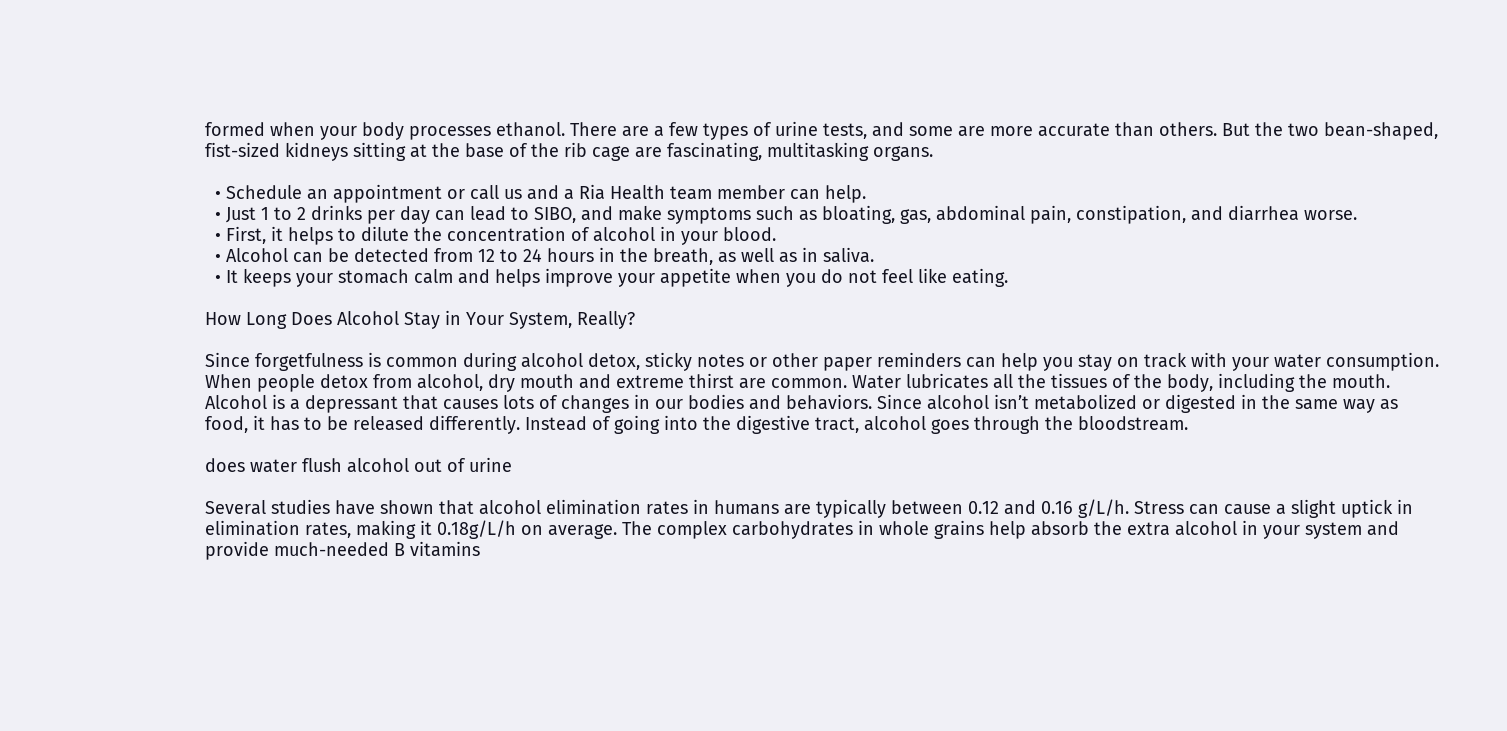formed when your body processes ethanol. There are a few types of urine tests, and some are more accurate than others. But the two bean-shaped, fist-sized kidneys sitting at the base of the rib cage are fascinating, multitasking organs.

  • Schedule an appointment or call us and a Ria Health team member can help.
  • Just 1 to 2 drinks per day can lead to SIBO, and make symptoms such as bloating, gas, abdominal pain, constipation, and diarrhea worse.
  • First, it helps to dilute the concentration of alcohol in your blood.
  • Alcohol can be detected from 12 to 24 hours in the breath, as well as in saliva.
  • It keeps your stomach calm and helps improve your appetite when you do not feel like eating.

How Long Does Alcohol Stay in Your System, Really?

Since forgetfulness is common during alcohol detox, sticky notes or other paper reminders can help you stay on track with your water consumption. When people detox from alcohol, dry mouth and extreme thirst are common. Water lubricates all the tissues of the body, including the mouth. Alcohol is a depressant that causes lots of changes in our bodies and behaviors. Since alcohol isn’t metabolized or digested in the same way as food, it has to be released differently. Instead of going into the digestive tract, alcohol goes through the bloodstream.

does water flush alcohol out of urine

Several studies have shown that alcohol elimination rates in humans are typically between 0.12 and 0.16 g/L/h. Stress can cause a slight uptick in elimination rates, making it 0.18g/L/h on average. The complex carbohydrates in whole grains help absorb the extra alcohol in your system and provide much-needed B vitamins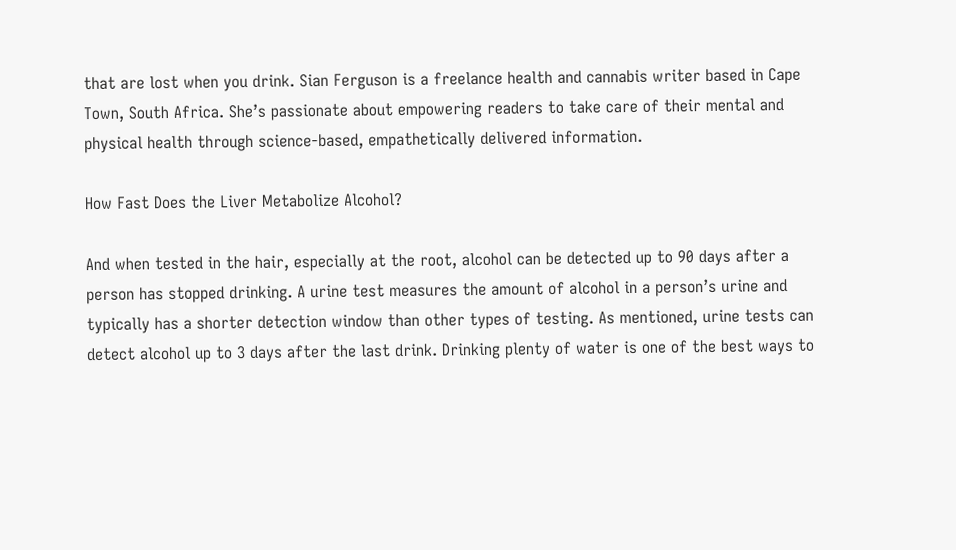that are lost when you drink. Sian Ferguson is a freelance health and cannabis writer based in Cape Town, South Africa. She’s passionate about empowering readers to take care of their mental and physical health through science-based, empathetically delivered information.

How Fast Does the Liver Metabolize Alcohol?

And when tested in the hair, especially at the root, alcohol can be detected up to 90 days after a person has stopped drinking. A urine test measures the amount of alcohol in a person’s urine and typically has a shorter detection window than other types of testing. As mentioned, urine tests can detect alcohol up to 3 days after the last drink. Drinking plenty of water is one of the best ways to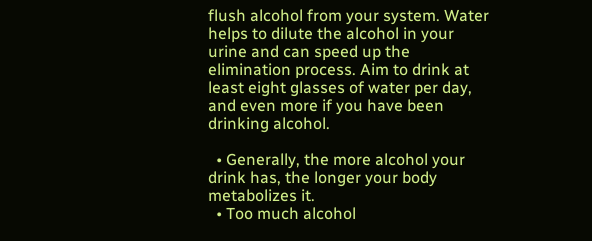flush alcohol from your system. Water helps to dilute the alcohol in your urine and can speed up the elimination process. Aim to drink at least eight glasses of water per day, and even more if you have been drinking alcohol.

  • Generally, the more alcohol your drink has, the longer your body metabolizes it.
  • Too much alcohol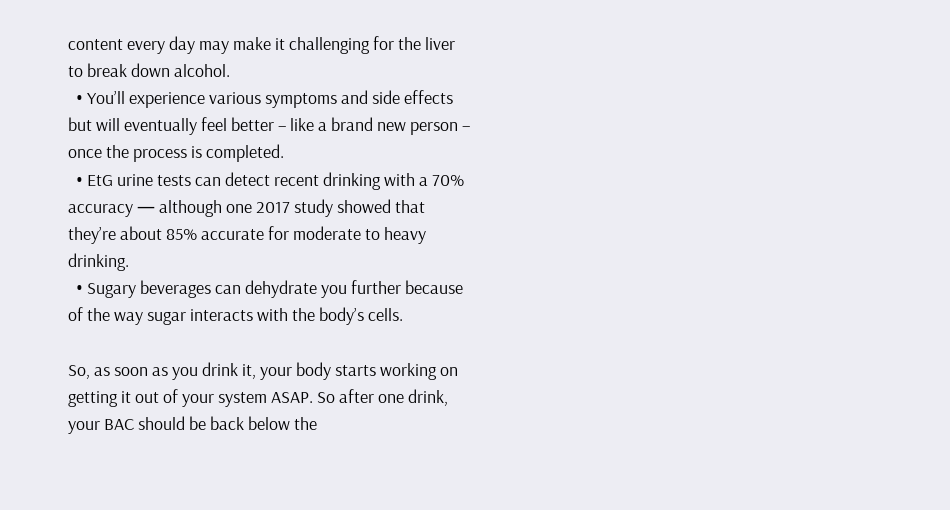content every day may make it challenging for the liver to break down alcohol.
  • You’ll experience various symptoms and side effects but will eventually feel better – like a brand new person – once the process is completed.
  • EtG urine tests can detect recent drinking with a 70% accuracy — although one 2017 study showed that they’re about 85% accurate for moderate to heavy drinking.
  • Sugary beverages can dehydrate you further because of the way sugar interacts with the body’s cells.

So, as soon as you drink it, your body starts working on getting it out of your system ASAP. So after one drink, your BAC should be back below the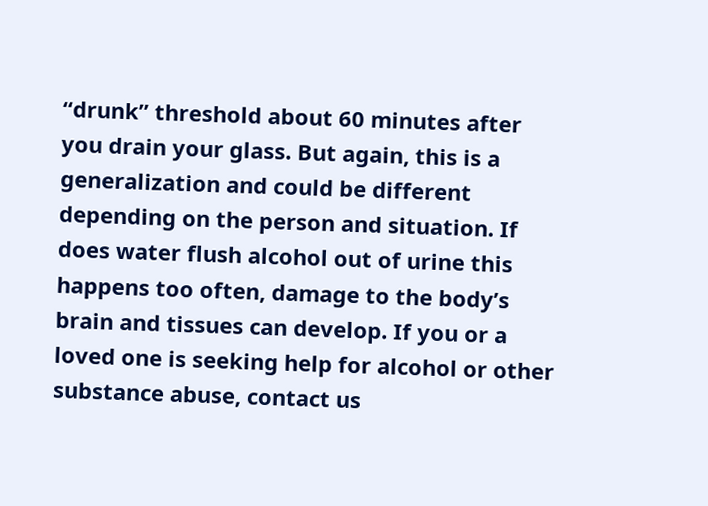“drunk” threshold about 60 minutes after you drain your glass. But again, this is a generalization and could be different depending on the person and situation. If does water flush alcohol out of urine this happens too often, damage to the body’s brain and tissues can develop. If you or a loved one is seeking help for alcohol or other substance abuse, contact us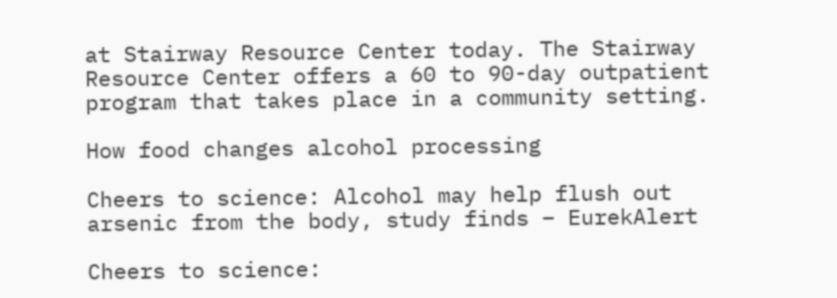at Stairway Resource Center today. The Stairway Resource Center offers a 60 to 90-day outpatient program that takes place in a community setting.

How food changes alcohol processing

Cheers to science: Alcohol may help flush out arsenic from the body, study finds – EurekAlert

Cheers to science: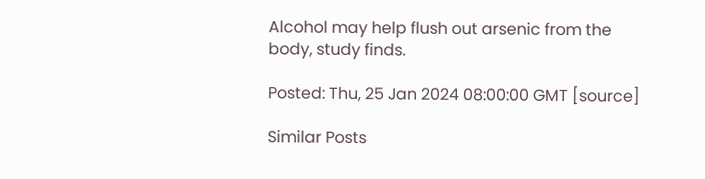Alcohol may help flush out arsenic from the body, study finds.

Posted: Thu, 25 Jan 2024 08:00:00 GMT [source]

Similar Posts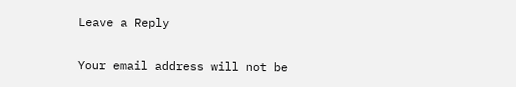Leave a Reply

Your email address will not be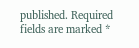published. Required fields are marked *